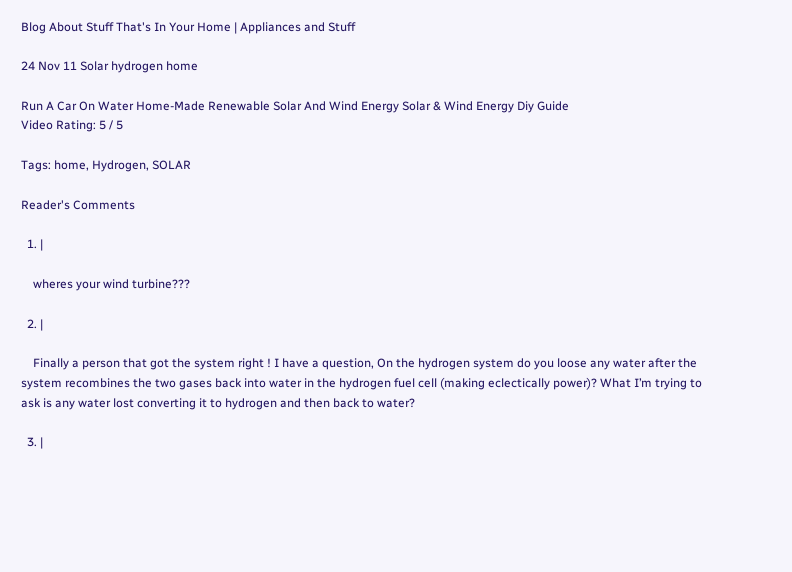Blog About Stuff That's In Your Home | Appliances and Stuff

24 Nov 11 Solar hydrogen home

Run A Car On Water Home-Made Renewable Solar And Wind Energy Solar & Wind Energy Diy Guide
Video Rating: 5 / 5

Tags: home, Hydrogen, SOLAR

Reader's Comments

  1. |

    wheres your wind turbine???

  2. |

    Finally a person that got the system right ! I have a question, On the hydrogen system do you loose any water after the system recombines the two gases back into water in the hydrogen fuel cell (making eclectically power)? What I’m trying to ask is any water lost converting it to hydrogen and then back to water?

  3. |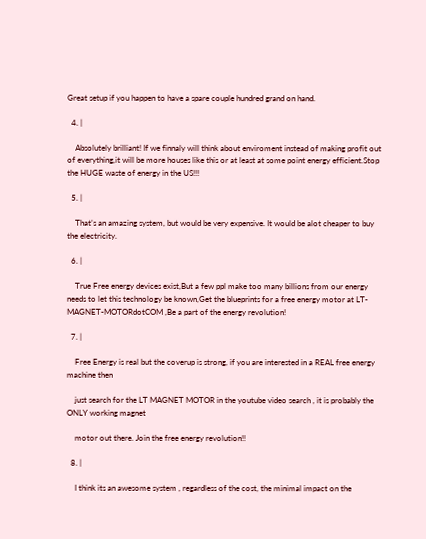Great setup if you happen to have a spare couple hundred grand on hand.

  4. |

    Absolutely brilliant! If we finnaly will think about enviroment instead of making profit out of everything,it will be more houses like this or at least at some point energy efficient.Stop the HUGE waste of energy in the US!!!

  5. |

    That’s an amazing system, but would be very expensive. It would be alot cheaper to buy the electricity.

  6. |

    True Free energy devices exist,But a few ppl make too many billions from our energy needs to let this technology be known,Get the blueprints for a free energy motor at LT-MAGNET-MOTORdotCOM ,Be a part of the energy revolution!

  7. |

    Free Energy is real but the coverup is strong, if you are interested in a REAL free energy machine then

    just search for the LT MAGNET MOTOR in the youtube video search , it is probably the ONLY working magnet

    motor out there. Join the free energy revolution!!

  8. |

    I think its an awesome system , regardless of the cost, the minimal impact on the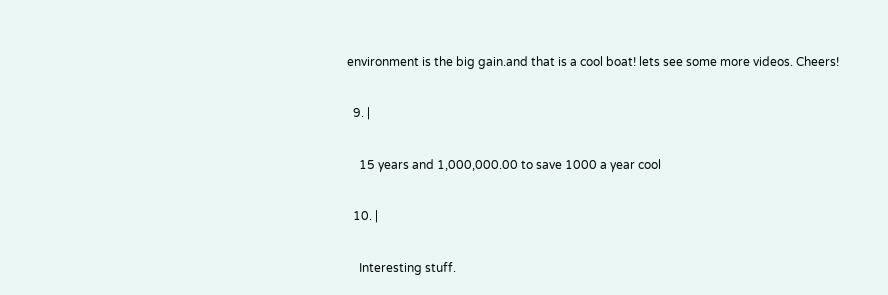environment is the big gain.and that is a cool boat! lets see some more videos. Cheers!

  9. |

    15 years and 1,000,000.00 to save 1000 a year cool

  10. |

    Interesting stuff.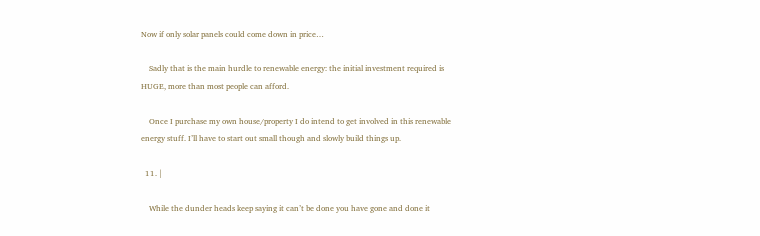Now if only solar panels could come down in price…

    Sadly that is the main hurdle to renewable energy: the initial investment required is HUGE, more than most people can afford.

    Once I purchase my own house/property I do intend to get involved in this renewable energy stuff. I’ll have to start out small though and slowly build things up.

  11. |

    While the dunder heads keep saying it can’t be done you have gone and done it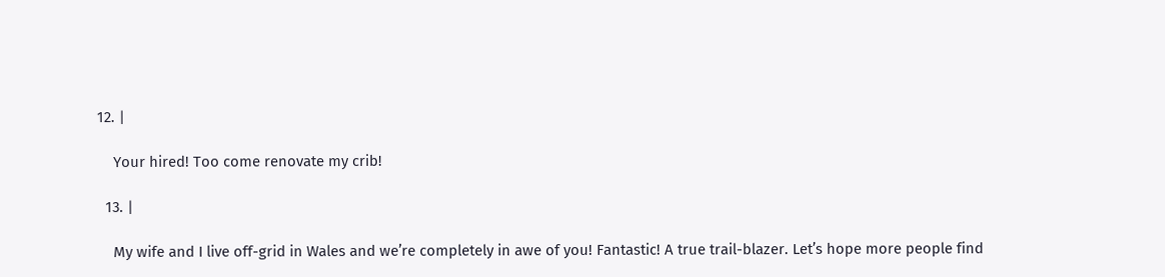12. |

    Your hired! Too come renovate my crib!

  13. |

    My wife and I live off-grid in Wales and we’re completely in awe of you! Fantastic! A true trail-blazer. Let’s hope more people find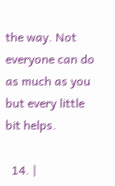the way. Not everyone can do as much as you but every little bit helps.

  14. |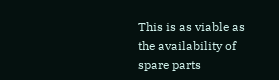This is as viable as the availability of spare parts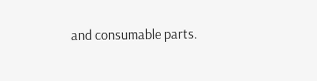and consumable parts.